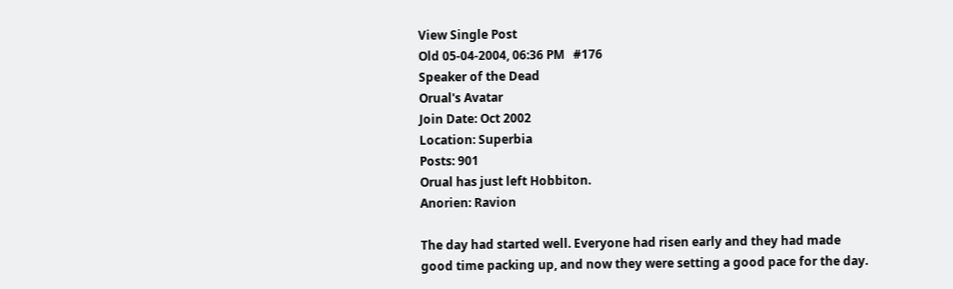View Single Post
Old 05-04-2004, 06:36 PM   #176
Speaker of the Dead
Orual's Avatar
Join Date: Oct 2002
Location: Superbia
Posts: 901
Orual has just left Hobbiton.
Anorien: Ravion

The day had started well. Everyone had risen early and they had made good time packing up, and now they were setting a good pace for the day.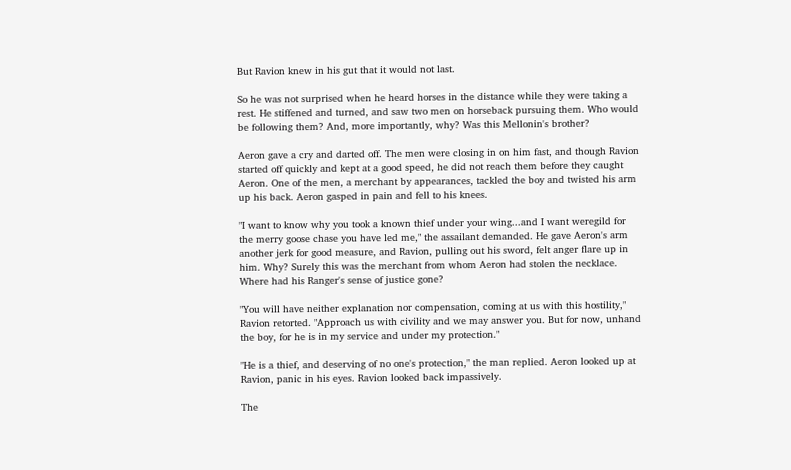But Ravion knew in his gut that it would not last.

So he was not surprised when he heard horses in the distance while they were taking a rest. He stiffened and turned, and saw two men on horseback pursuing them. Who would be following them? And, more importantly, why? Was this Mellonin's brother?

Aeron gave a cry and darted off. The men were closing in on him fast, and though Ravion started off quickly and kept at a good speed, he did not reach them before they caught Aeron. One of the men, a merchant by appearances, tackled the boy and twisted his arm up his back. Aeron gasped in pain and fell to his knees.

"I want to know why you took a known thief under your wing...and I want weregild for the merry goose chase you have led me," the assailant demanded. He gave Aeron's arm another jerk for good measure, and Ravion, pulling out his sword, felt anger flare up in him. Why? Surely this was the merchant from whom Aeron had stolen the necklace. Where had his Ranger's sense of justice gone?

"You will have neither explanation nor compensation, coming at us with this hostility," Ravion retorted. "Approach us with civility and we may answer you. But for now, unhand the boy, for he is in my service and under my protection."

"He is a thief, and deserving of no one's protection," the man replied. Aeron looked up at Ravion, panic in his eyes. Ravion looked back impassively.

The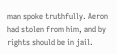man spoke truthfully. Aeron had stolen from him, and by rights should be in jail.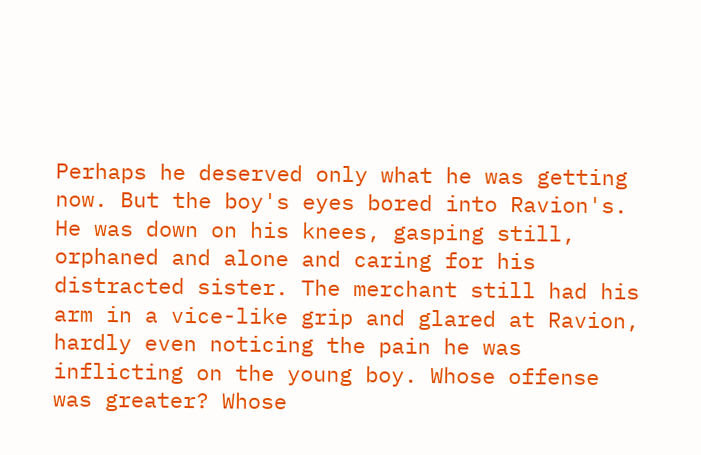Perhaps he deserved only what he was getting now. But the boy's eyes bored into Ravion's. He was down on his knees, gasping still, orphaned and alone and caring for his distracted sister. The merchant still had his arm in a vice-like grip and glared at Ravion, hardly even noticing the pain he was inflicting on the young boy. Whose offense was greater? Whose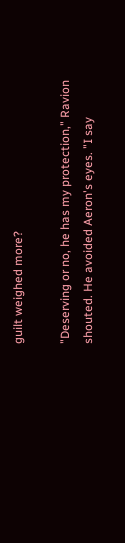guilt weighed more?

"Deserving or no, he has my protection," Ravion shouted. He avoided Aeron's eyes. "I say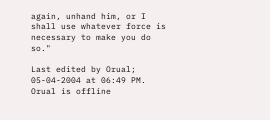again, unhand him, or I shall use whatever force is necessary to make you do so."

Last edited by Orual; 05-04-2004 at 06:49 PM.
Orual is offline